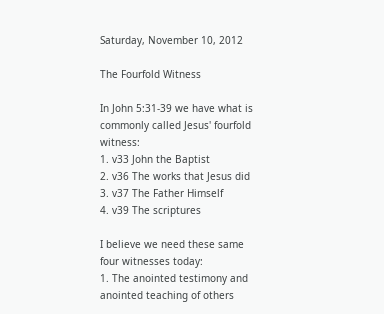Saturday, November 10, 2012

The Fourfold Witness

In John 5:31-39 we have what is commonly called Jesus' fourfold witness:
1. v33 John the Baptist
2. v36 The works that Jesus did
3. v37 The Father Himself
4. v39 The scriptures

I believe we need these same four witnesses today:
1. The anointed testimony and anointed teaching of others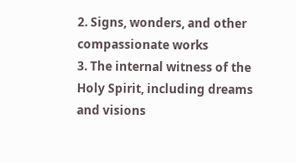2. Signs, wonders, and other compassionate works
3. The internal witness of the Holy Spirit, including dreams and visions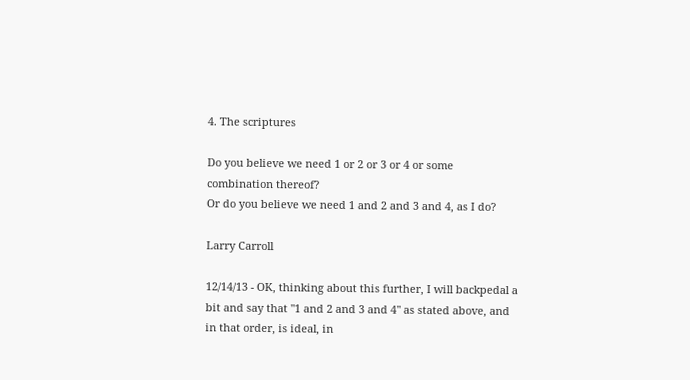4. The scriptures

Do you believe we need 1 or 2 or 3 or 4 or some combination thereof?
Or do you believe we need 1 and 2 and 3 and 4, as I do?

Larry Carroll

12/14/13 - OK, thinking about this further, I will backpedal a bit and say that "1 and 2 and 3 and 4" as stated above, and in that order, is ideal, in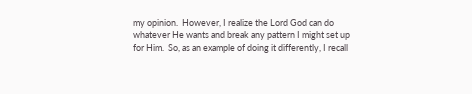my opinion.  However, I realize the Lord God can do whatever He wants and break any pattern I might set up for Him.  So, as an example of doing it differently, I recall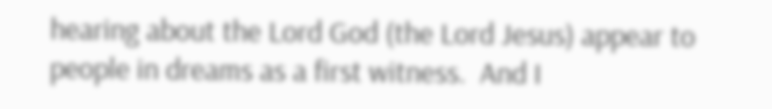hearing about the Lord God (the Lord Jesus) appear to people in dreams as a first witness.  And I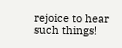rejoice to hear such things!